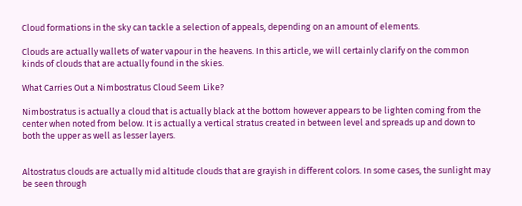Cloud formations in the sky can tackle a selection of appeals, depending on an amount of elements.

Clouds are actually wallets of water vapour in the heavens. In this article, we will certainly clarify on the common kinds of clouds that are actually found in the skies.

What Carries Out a Nimbostratus Cloud Seem Like?

Nimbostratus is actually a cloud that is actually black at the bottom however appears to be lighten coming from the center when noted from below. It is actually a vertical stratus created in between level and spreads up and down to both the upper as well as lesser layers.


Altostratus clouds are actually mid altitude clouds that are grayish in different colors. In some cases, the sunlight may be seen through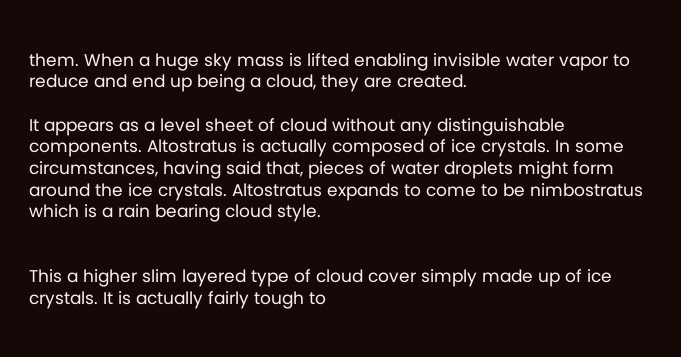them. When a huge sky mass is lifted enabling invisible water vapor to reduce and end up being a cloud, they are created.

It appears as a level sheet of cloud without any distinguishable components. Altostratus is actually composed of ice crystals. In some circumstances, having said that, pieces of water droplets might form around the ice crystals. Altostratus expands to come to be nimbostratus which is a rain bearing cloud style.


This a higher slim layered type of cloud cover simply made up of ice crystals. It is actually fairly tough to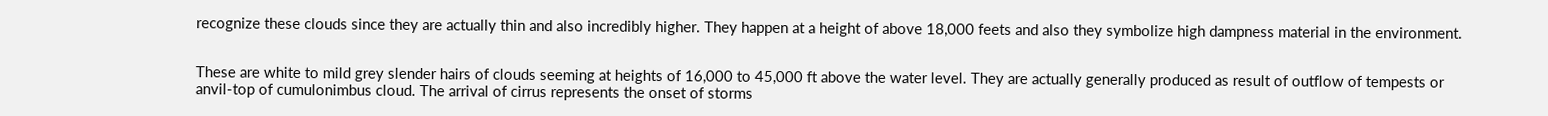recognize these clouds since they are actually thin and also incredibly higher. They happen at a height of above 18,000 feets and also they symbolize high dampness material in the environment.


These are white to mild grey slender hairs of clouds seeming at heights of 16,000 to 45,000 ft above the water level. They are actually generally produced as result of outflow of tempests or anvil-top of cumulonimbus cloud. The arrival of cirrus represents the onset of storms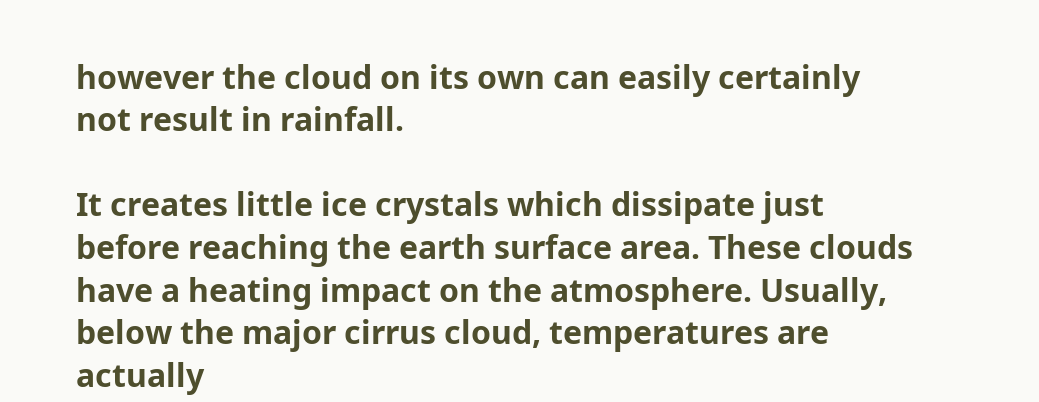however the cloud on its own can easily certainly not result in rainfall.

It creates little ice crystals which dissipate just before reaching the earth surface area. These clouds have a heating impact on the atmosphere. Usually, below the major cirrus cloud, temperatures are actually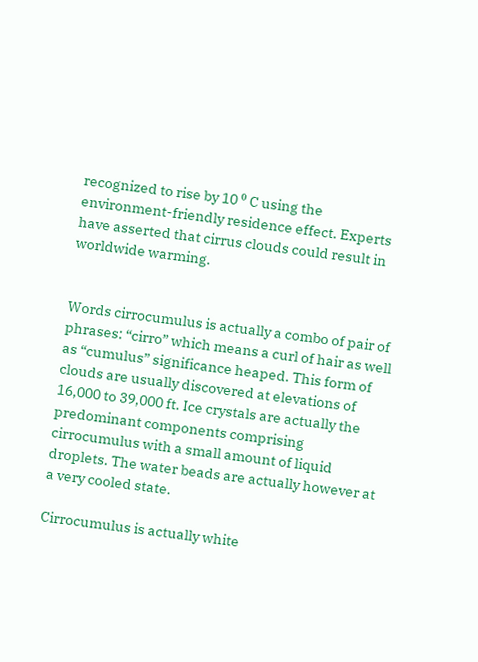recognized to rise by 10 ⁰ C using the environment-friendly residence effect. Experts have asserted that cirrus clouds could result in worldwide warming.


Words cirrocumulus is actually a combo of pair of phrases: “cirro” which means a curl of hair as well as “cumulus” significance heaped. This form of clouds are usually discovered at elevations of 16,000 to 39,000 ft. Ice crystals are actually the predominant components comprising cirrocumulus with a small amount of liquid droplets. The water beads are actually however at a very cooled state.

Cirrocumulus is actually white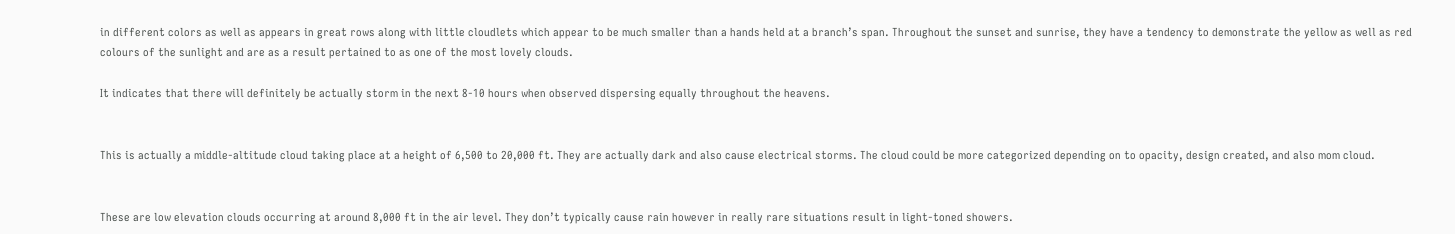in different colors as well as appears in great rows along with little cloudlets which appear to be much smaller than a hands held at a branch’s span. Throughout the sunset and sunrise, they have a tendency to demonstrate the yellow as well as red colours of the sunlight and are as a result pertained to as one of the most lovely clouds.

It indicates that there will definitely be actually storm in the next 8-10 hours when observed dispersing equally throughout the heavens.


This is actually a middle-altitude cloud taking place at a height of 6,500 to 20,000 ft. They are actually dark and also cause electrical storms. The cloud could be more categorized depending on to opacity, design created, and also mom cloud.


These are low elevation clouds occurring at around 8,000 ft in the air level. They don’t typically cause rain however in really rare situations result in light-toned showers.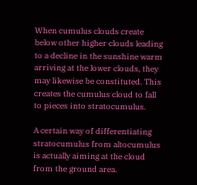When cumulus clouds create below other higher clouds leading to a decline in the sunshine warm arriving at the lower clouds, they may likewise be constituted. This creates the cumulus cloud to fall to pieces into stratocumulus.

A certain way of differentiating stratocumulus from altocumulus is actually aiming at the cloud from the ground area.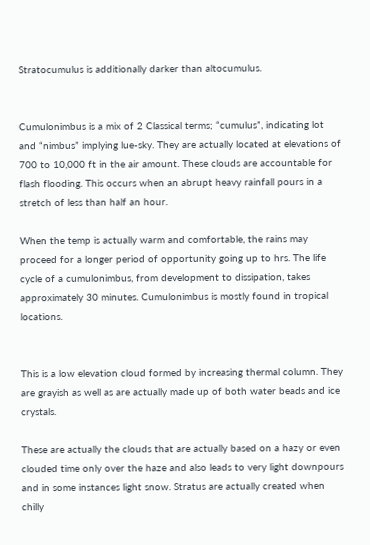Stratocumulus is additionally darker than altocumulus.


Cumulonimbus is a mix of 2 Classical terms; “cumulus”, indicating lot and “nimbus” implying lue-sky. They are actually located at elevations of 700 to 10,000 ft in the air amount. These clouds are accountable for flash flooding. This occurs when an abrupt heavy rainfall pours in a stretch of less than half an hour.

When the temp is actually warm and comfortable, the rains may proceed for a longer period of opportunity going up to hrs. The life cycle of a cumulonimbus, from development to dissipation, takes approximately 30 minutes. Cumulonimbus is mostly found in tropical locations.


This is a low elevation cloud formed by increasing thermal column. They are grayish as well as are actually made up of both water beads and ice crystals.

These are actually the clouds that are actually based on a hazy or even clouded time only over the haze and also leads to very light downpours and in some instances light snow. Stratus are actually created when chilly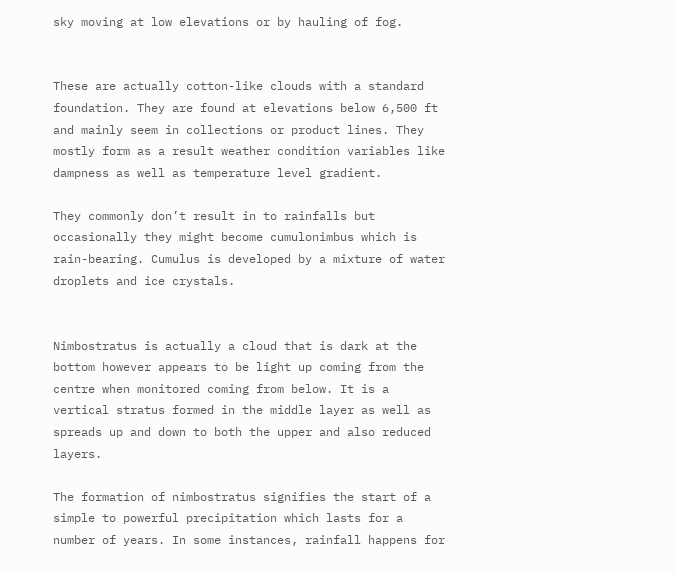sky moving at low elevations or by hauling of fog.


These are actually cotton-like clouds with a standard foundation. They are found at elevations below 6,500 ft and mainly seem in collections or product lines. They mostly form as a result weather condition variables like dampness as well as temperature level gradient.

They commonly don’t result in to rainfalls but occasionally they might become cumulonimbus which is rain-bearing. Cumulus is developed by a mixture of water droplets and ice crystals.


Nimbostratus is actually a cloud that is dark at the bottom however appears to be light up coming from the centre when monitored coming from below. It is a vertical stratus formed in the middle layer as well as spreads up and down to both the upper and also reduced layers.

The formation of nimbostratus signifies the start of a simple to powerful precipitation which lasts for a number of years. In some instances, rainfall happens for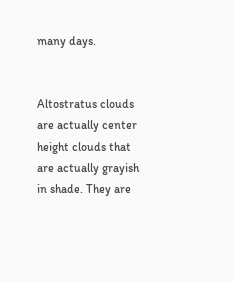many days.


Altostratus clouds are actually center height clouds that are actually grayish in shade. They are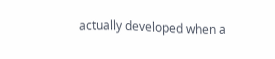actually developed when a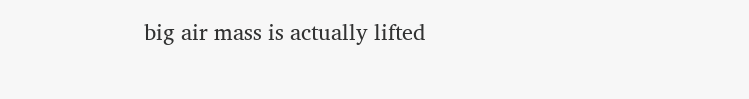big air mass is actually lifted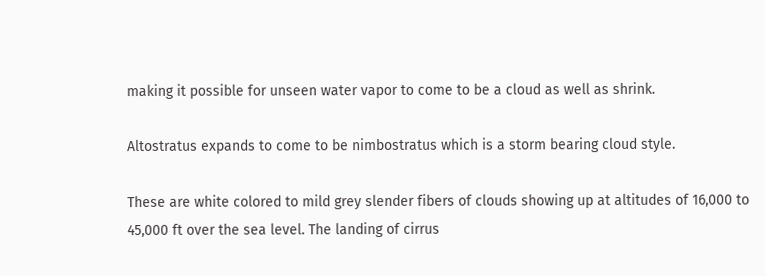making it possible for unseen water vapor to come to be a cloud as well as shrink.

Altostratus expands to come to be nimbostratus which is a storm bearing cloud style.

These are white colored to mild grey slender fibers of clouds showing up at altitudes of 16,000 to 45,000 ft over the sea level. The landing of cirrus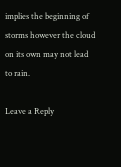implies the beginning of storms however the cloud on its own may not lead to rain.

Leave a Reply